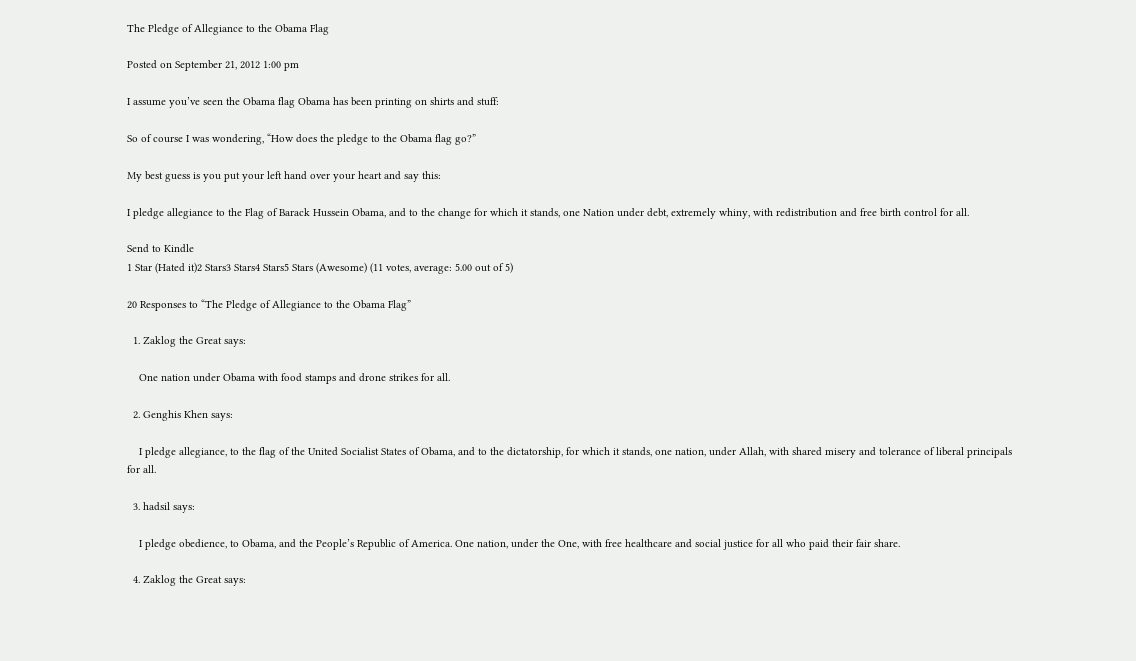The Pledge of Allegiance to the Obama Flag

Posted on September 21, 2012 1:00 pm

I assume you’ve seen the Obama flag Obama has been printing on shirts and stuff:

So of course I was wondering, “How does the pledge to the Obama flag go?”

My best guess is you put your left hand over your heart and say this:

I pledge allegiance to the Flag of Barack Hussein Obama, and to the change for which it stands, one Nation under debt, extremely whiny, with redistribution and free birth control for all.

Send to Kindle
1 Star (Hated it)2 Stars3 Stars4 Stars5 Stars (Awesome) (11 votes, average: 5.00 out of 5)

20 Responses to “The Pledge of Allegiance to the Obama Flag”

  1. Zaklog the Great says:

    One nation under Obama with food stamps and drone strikes for all.

  2. Genghis Khen says:

    I pledge allegiance, to the flag of the United Socialist States of Obama, and to the dictatorship, for which it stands, one nation, under Allah, with shared misery and tolerance of liberal principals for all.

  3. hadsil says:

    I pledge obedience, to Obama, and the People’s Republic of America. One nation, under the One, with free healthcare and social justice for all who paid their fair share.

  4. Zaklog the Great says: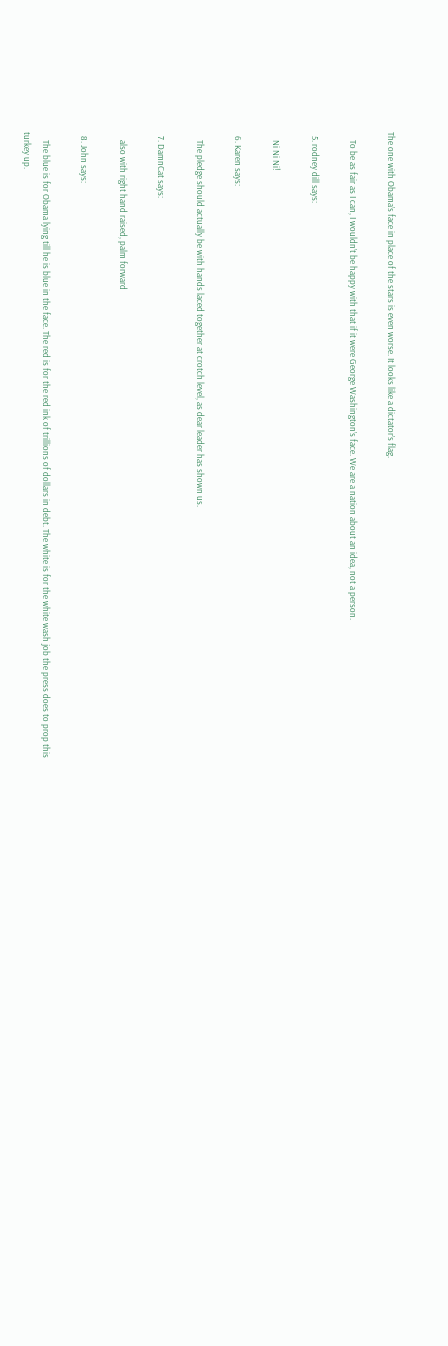The one with Obama’s face in place of the stars is even worse. It looks like a dictator’s flag.

    To be as fair as I can, I wouldn’t be happy with that if it were George Washington’s face. We are a nation about an idea, not a person.

  5. rodney dill says:

    Ni Ni Ni!

  6. Karen says:

    The pledge should actually be with hands laced together at crotch level, as dear leader has shown us.

  7. DamnCat says:

    also with right hand raised, palm forward

  8. John says:

    The blue is for Obama lying till he is blue in the face. The red is for the red ink of trillions of dollars in debt. The white is for the white wash job the press does to prop this turkey up.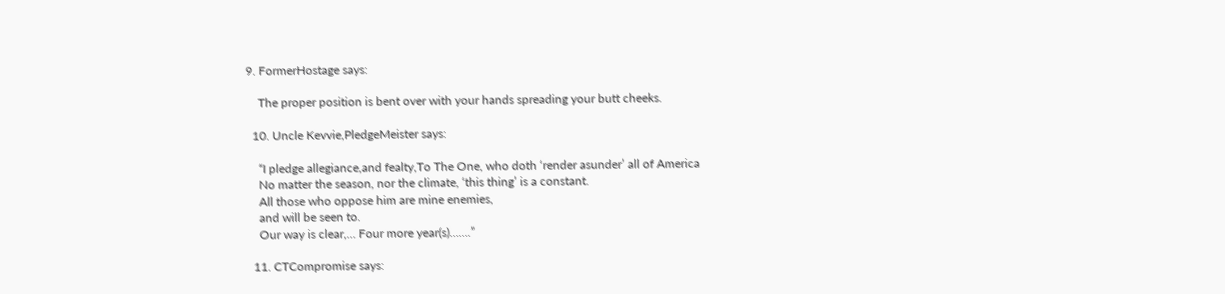9. FormerHostage says:

    The proper position is bent over with your hands spreading your butt cheeks.

  10. Uncle Kevvie,PledgeMeister says:

    “I pledge allegiance,and fealty,To The One, who doth ‘render asunder’ all of America
    No matter the season, nor the climate, ‘this thing’ is a constant.
    All those who oppose him are mine enemies,
    and will be seen to.
    Our way is clear,… Four more year(s)…….”

  11. CTCompromise says: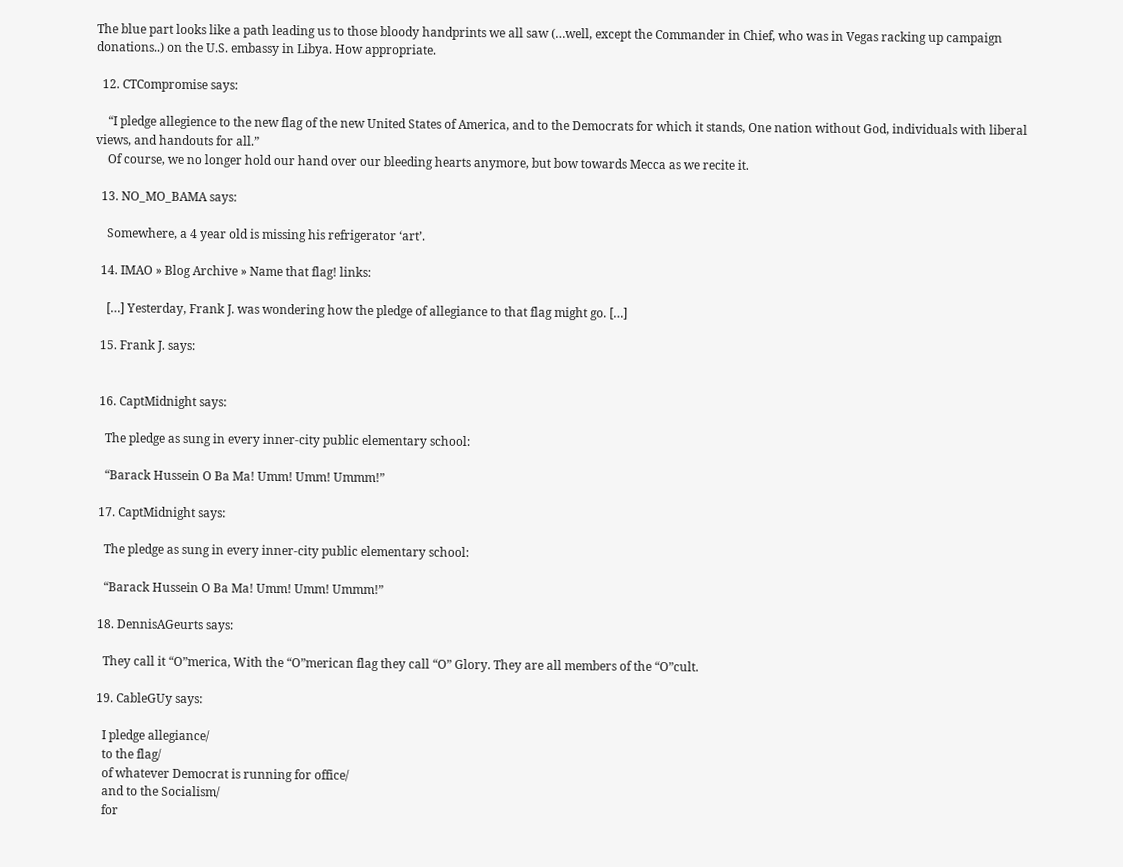The blue part looks like a path leading us to those bloody handprints we all saw (…well, except the Commander in Chief, who was in Vegas racking up campaign donations..) on the U.S. embassy in Libya. How appropriate.

  12. CTCompromise says:

    “I pledge allegience to the new flag of the new United States of America, and to the Democrats for which it stands, One nation without God, individuals with liberal views, and handouts for all.”
    Of course, we no longer hold our hand over our bleeding hearts anymore, but bow towards Mecca as we recite it.

  13. NO_MO_BAMA says:

    Somewhere, a 4 year old is missing his refrigerator ‘art’.

  14. IMAO » Blog Archive » Name that flag! links:

    […] Yesterday, Frank J. was wondering how the pledge of allegiance to that flag might go. […]

  15. Frank J. says:


  16. CaptMidnight says:

    The pledge as sung in every inner-city public elementary school:

    “Barack Hussein O Ba Ma! Umm! Umm! Ummm!”

  17. CaptMidnight says:

    The pledge as sung in every inner-city public elementary school:

    “Barack Hussein O Ba Ma! Umm! Umm! Ummm!”

  18. DennisAGeurts says:

    They call it “O”merica, With the “O”merican flag they call “O” Glory. They are all members of the “O”cult.

  19. CableGUy says:

    I pledge allegiance/
    to the flag/
    of whatever Democrat is running for office/
    and to the Socialism/
    for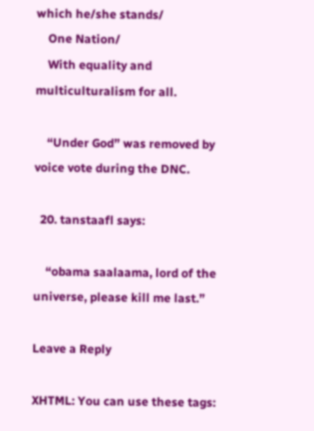which he/she stands/
    One Nation/
    With equality and multiculturalism for all.

    “Under God” was removed by voice vote during the DNC.

  20. tanstaafl says:

    “obama saalaama, lord of the universe, please kill me last.”

Leave a Reply

XHTML: You can use these tags: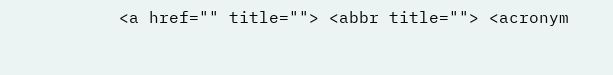<a href="" title=""> <abbr title=""> <acronym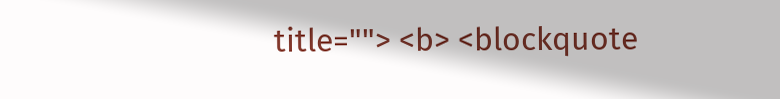title=""> <b> <blockquote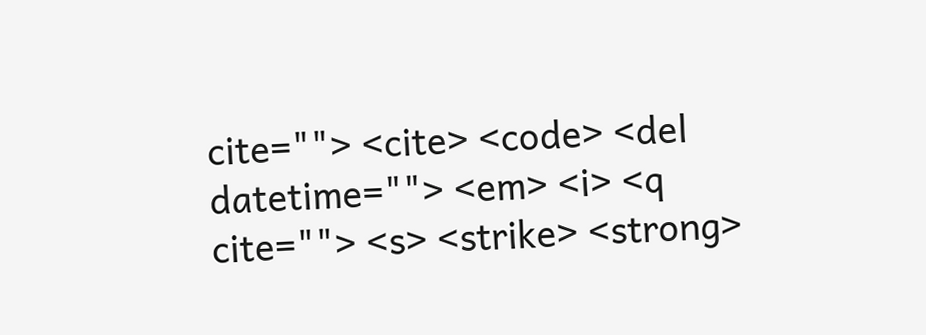cite=""> <cite> <code> <del datetime=""> <em> <i> <q cite=""> <s> <strike> <strong>